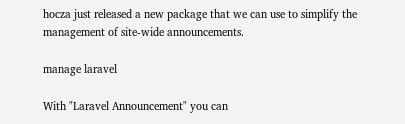hocza just released a new package that we can use to simplify the management of site-wide announcements.

manage laravel

With "Laravel Announcement" you can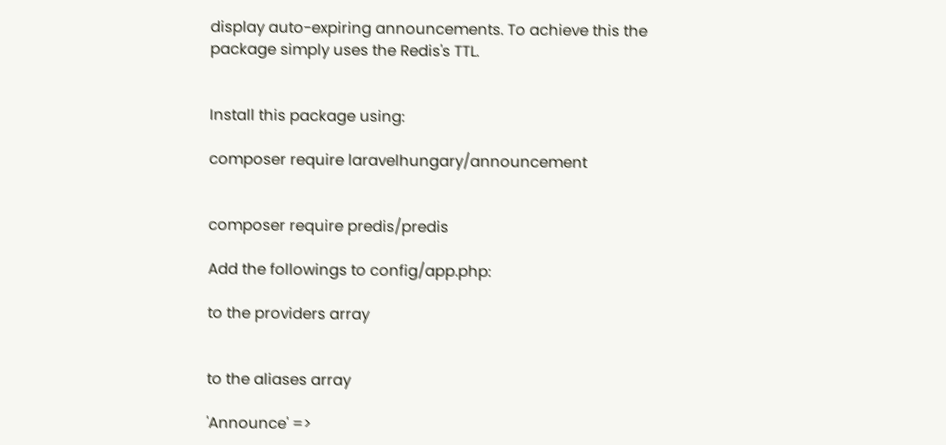display auto-expiring announcements. To achieve this the package simply uses the Redis's TTL.


Install this package using:

composer require laravelhungary/announcement


composer require predis/predis

Add the followings to config/app.php:

to the providers array


to the aliases array

'Announce' =>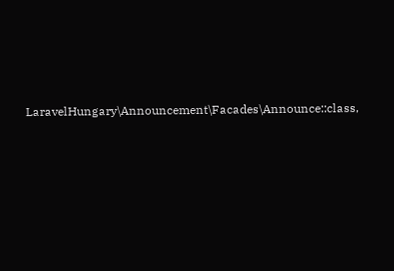LaravelHungary\Announcement\Facades\Announce::class,